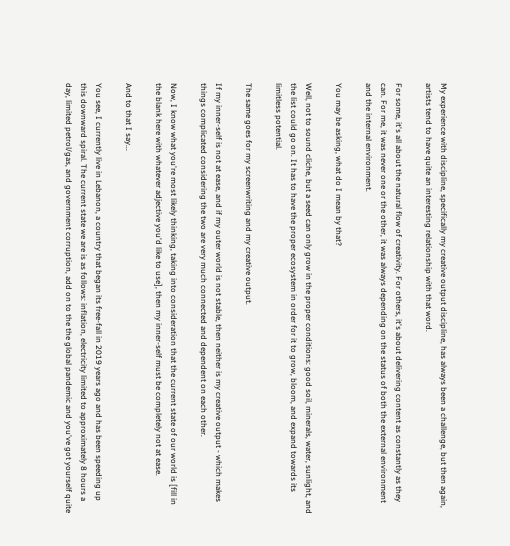My experience with discipline, specifically my creative output discipline, has always been a challenge, but then again, artists tend to have quite an interesting relationship with that word.

For some, it's all about the natural flow of creativity. For others, it's about delivering content as constantly as they can. For me, it was never one or the other, it was always depending on the status of both the external environment and the internal environment.

You may be asking, what do I mean by that?

Well, not to sound cliche, but a seed can only grow in the proper conditions: good soil, minerals, water, sunlight, and the list could go on. It has to have the proper ecosystem in order for it to grow, bloom, and expand towards its limitless potential.

The same goes for my screenwriting and my creative output.

If my inner-self is not at ease, and if my outer world is not stable, then neither is my creative output - which makes things complicated considering the two are very much connected and dependent on each other.

Now, I know what you're most likely thinking, taking into consideration that the current state of our world is [fill in the blank here with whatever adjective you'd like to use], then my inner-self must be completely not at ease.

And to that I say...

You see, I currently live in Lebanon, a country that began its free-fall in 2019 years ago and has been speeding up this downward spiral. The current state we are is as follows: inflation, electricity limited to approximately 8 hours a day, limited petrol/gas, and government corruption, add on to the the global pandemic and you've got yourself quite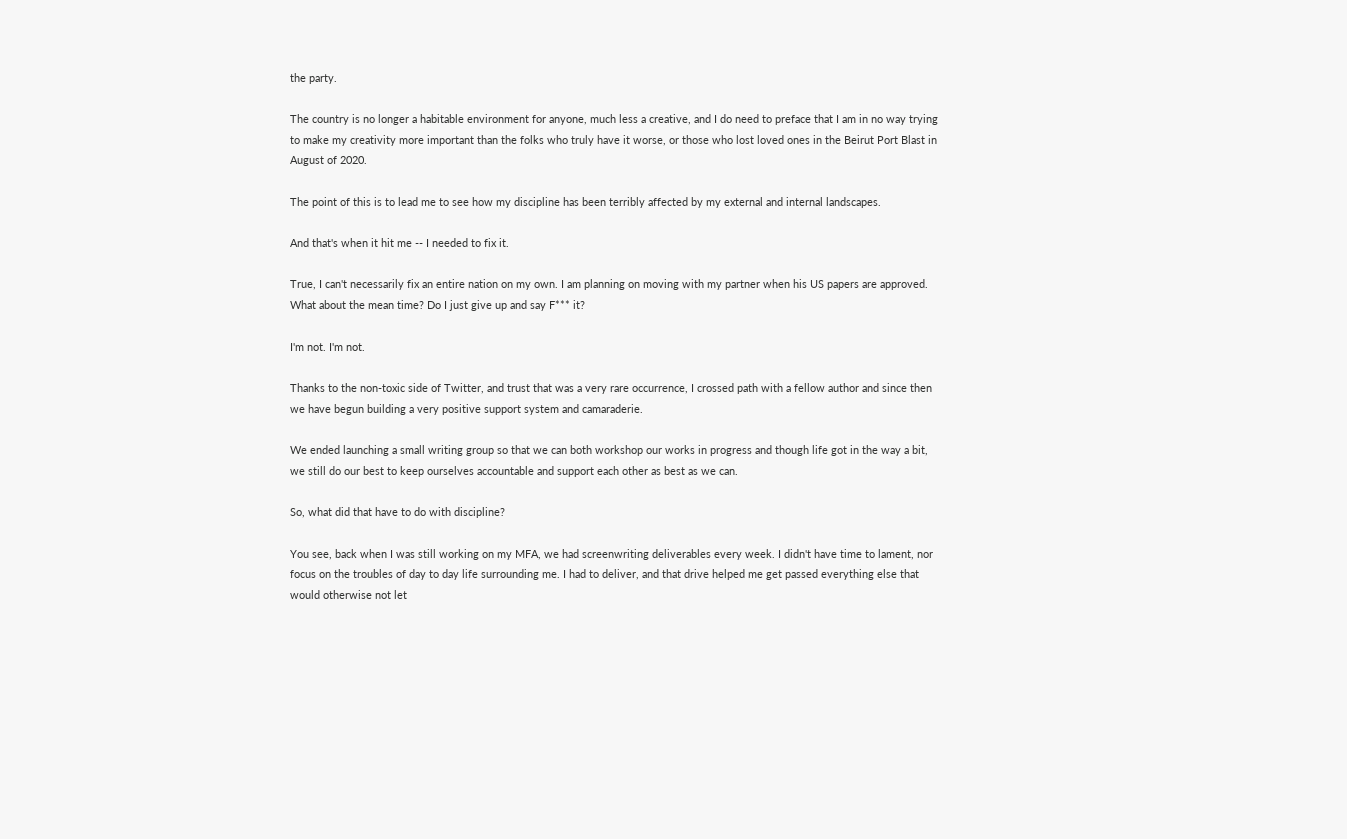the party.

The country is no longer a habitable environment for anyone, much less a creative, and I do need to preface that I am in no way trying to make my creativity more important than the folks who truly have it worse, or those who lost loved ones in the Beirut Port Blast in August of 2020.

The point of this is to lead me to see how my discipline has been terribly affected by my external and internal landscapes.

And that's when it hit me -- I needed to fix it.

True, I can't necessarily fix an entire nation on my own. I am planning on moving with my partner when his US papers are approved. What about the mean time? Do I just give up and say F*** it?

I'm not. I'm not.

Thanks to the non-toxic side of Twitter, and trust that was a very rare occurrence, I crossed path with a fellow author and since then we have begun building a very positive support system and camaraderie.

We ended launching a small writing group so that we can both workshop our works in progress and though life got in the way a bit, we still do our best to keep ourselves accountable and support each other as best as we can.

So, what did that have to do with discipline?

You see, back when I was still working on my MFA, we had screenwriting deliverables every week. I didn't have time to lament, nor focus on the troubles of day to day life surrounding me. I had to deliver, and that drive helped me get passed everything else that would otherwise not let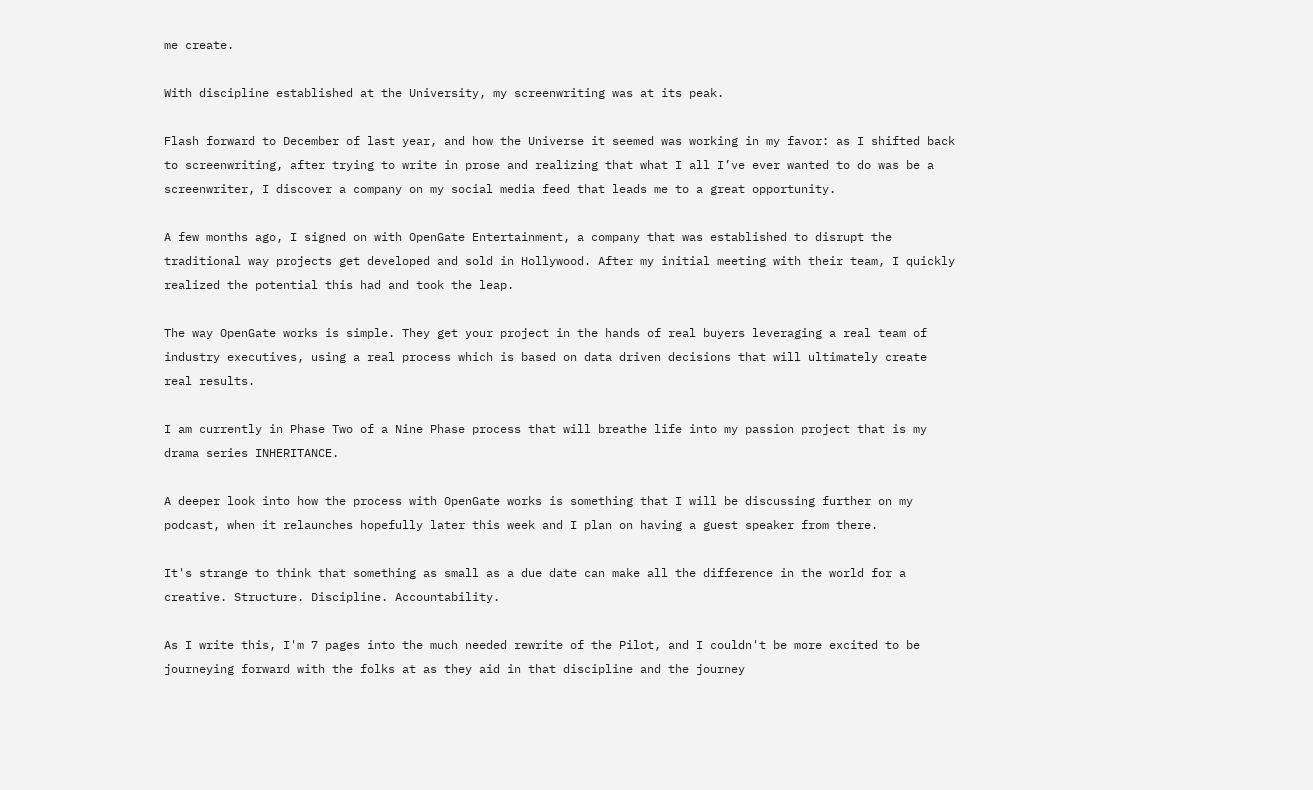me create.

With discipline established at the University, my screenwriting was at its peak.

Flash forward to December of last year, and how the Universe it seemed was working in my favor: as I shifted back to screenwriting, after trying to write in prose and realizing that what I all I’ve ever wanted to do was be a screenwriter, I discover a company on my social media feed that leads me to a great opportunity.

A few months ago, I signed on with OpenGate Entertainment, a company that was established to disrupt the traditional way projects get developed and sold in Hollywood. After my initial meeting with their team, I quickly realized the potential this had and took the leap.

The way OpenGate works is simple. They get your project in the hands of real buyers leveraging a real team of industry executives, using a real process which is based on data driven decisions that will ultimately create real results.

I am currently in Phase Two of a Nine Phase process that will breathe life into my passion project that is my drama series INHERITANCE.

A deeper look into how the process with OpenGate works is something that I will be discussing further on my podcast, when it relaunches hopefully later this week and I plan on having a guest speaker from there.

It's strange to think that something as small as a due date can make all the difference in the world for a creative. Structure. Discipline. Accountability.

As I write this, I'm 7 pages into the much needed rewrite of the Pilot, and I couldn't be more excited to be journeying forward with the folks at as they aid in that discipline and the journey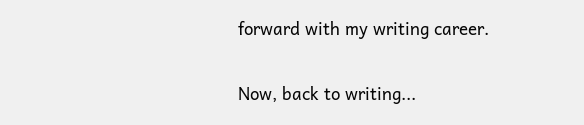forward with my writing career.

Now, back to writing...